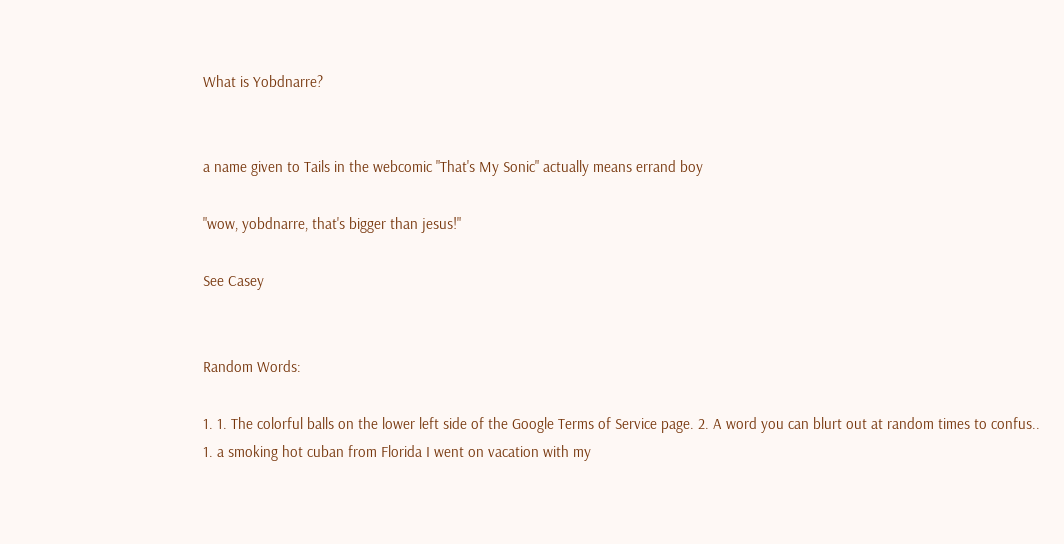What is Yobdnarre?


a name given to Tails in the webcomic "That's My Sonic" actually means errand boy

"wow, yobdnarre, that's bigger than jesus!"

See Casey


Random Words:

1. 1. The colorful balls on the lower left side of the Google Terms of Service page. 2. A word you can blurt out at random times to confus..
1. a smoking hot cuban from Florida I went on vacation with my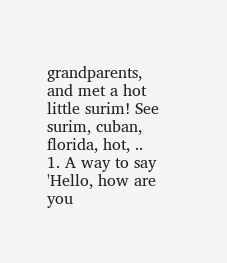grandparents, and met a hot little surim! See surim, cuban, florida, hot, ..
1. A way to say 'Hello, how are you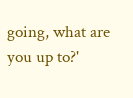going, what are you up to?'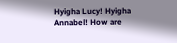Hyigha Lucy! Hyigha Annabel! How are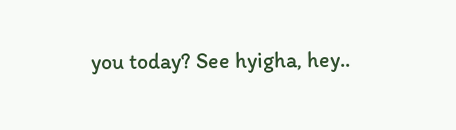you today? See hyigha, hey..